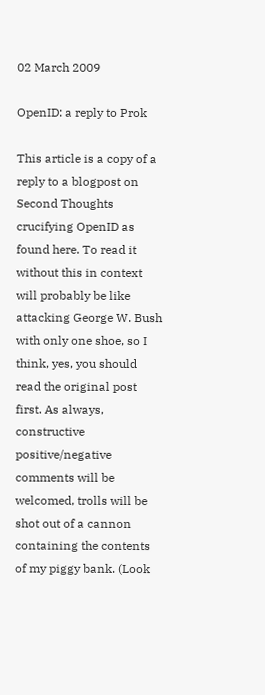02 March 2009

OpenID: a reply to Prok

This article is a copy of a reply to a blogpost on Second Thoughts crucifying OpenID as found here. To read it without this in context will probably be like attacking George W. Bush with only one shoe, so I think, yes, you should read the original post first. As always, constructive positive/negative comments will be welcomed, trolls will be shot out of a cannon containing the contents of my piggy bank. (Look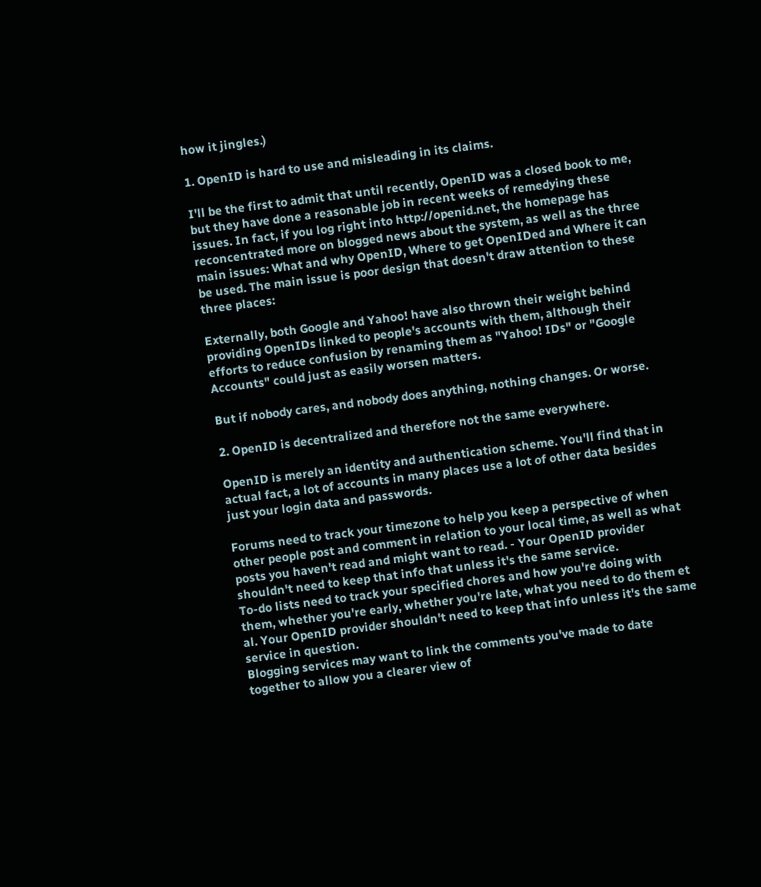how it jingles.)

1. OpenID is hard to use and misleading in its claims.

I'll be the first to admit that until recently, OpenID was a closed book to me, but they have done a reasonable job in recent weeks of remedying these issues. In fact, if you log right into http://openid.net, the homepage has reconcentrated more on blogged news about the system, as well as the three main issues: What and why OpenID, Where to get OpenIDed and Where it can be used. The main issue is poor design that doesn't draw attention to these three places:

Externally, both Google and Yahoo! have also thrown their weight behind providing OpenIDs linked to people's accounts with them, although their efforts to reduce confusion by renaming them as "Yahoo! IDs" or "Google Accounts" could just as easily worsen matters.

But if nobody cares, and nobody does anything, nothing changes. Or worse.

2. OpenID is decentralized and therefore not the same everywhere.

OpenID is merely an identity and authentication scheme. You'll find that in actual fact, a lot of accounts in many places use a lot of other data besides just your login data and passwords.

Forums need to track your timezone to help you keep a perspective of when other people post and comment in relation to your local time, as well as what posts you haven't read and might want to read. - Your OpenID provider shouldn't need to keep that info that unless it's the same service.
To-do lists need to track your specified chores and how you're doing with them, whether you're early, whether you're late, what you need to do them et al. Your OpenID provider shouldn't need to keep that info unless it's the same service in question.
Blogging services may want to link the comments you've made to date together to allow you a clearer view of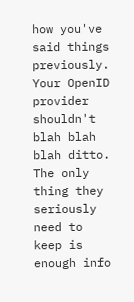how you've said things previously. Your OpenID provider shouldn't blah blah blah ditto.
The only thing they seriously need to keep is enough info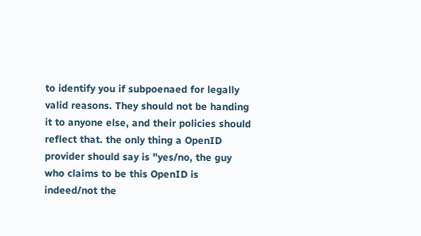to identify you if subpoenaed for legally valid reasons. They should not be handing it to anyone else, and their policies should reflect that. the only thing a OpenID provider should say is "yes/no, the guy who claims to be this OpenID is indeed/not the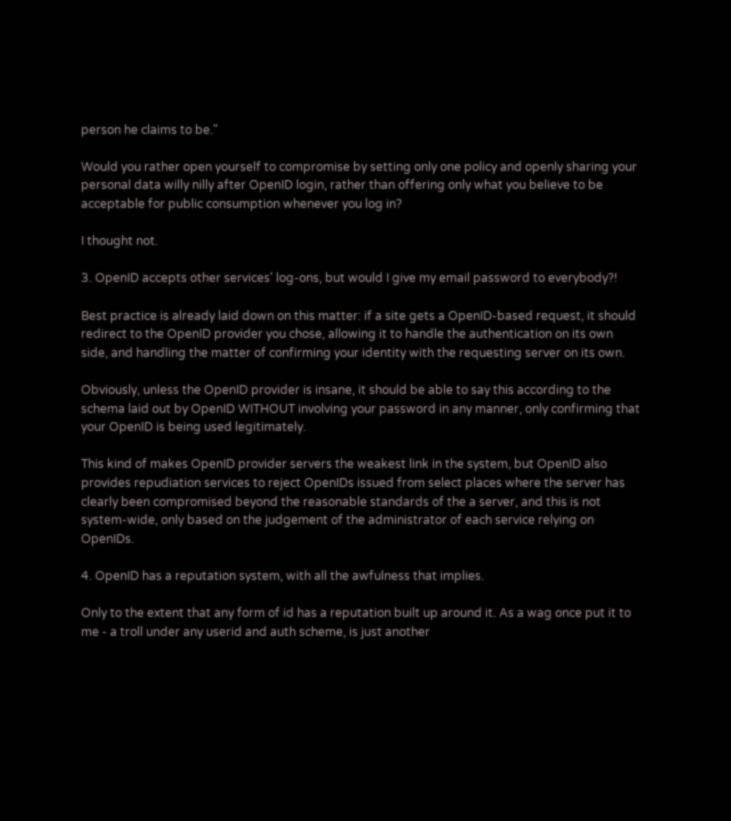person he claims to be."

Would you rather open yourself to compromise by setting only one policy and openly sharing your personal data willy nilly after OpenID login, rather than offering only what you believe to be acceptable for public consumption whenever you log in?

I thought not.

3. OpenID accepts other services' log-ons, but would I give my email password to everybody?!

Best practice is already laid down on this matter: if a site gets a OpenID-based request, it should redirect to the OpenID provider you chose, allowing it to handle the authentication on its own side, and handling the matter of confirming your identity with the requesting server on its own.

Obviously, unless the OpenID provider is insane, it should be able to say this according to the schema laid out by OpenID WITHOUT involving your password in any manner, only confirming that your OpenID is being used legitimately.

This kind of makes OpenID provider servers the weakest link in the system, but OpenID also provides repudiation services to reject OpenIDs issued from select places where the server has clearly been compromised beyond the reasonable standards of the a server, and this is not system-wide, only based on the judgement of the administrator of each service relying on OpenIDs.

4. OpenID has a reputation system, with all the awfulness that implies.

Only to the extent that any form of id has a reputation built up around it. As a wag once put it to me - a troll under any userid and auth scheme, is just another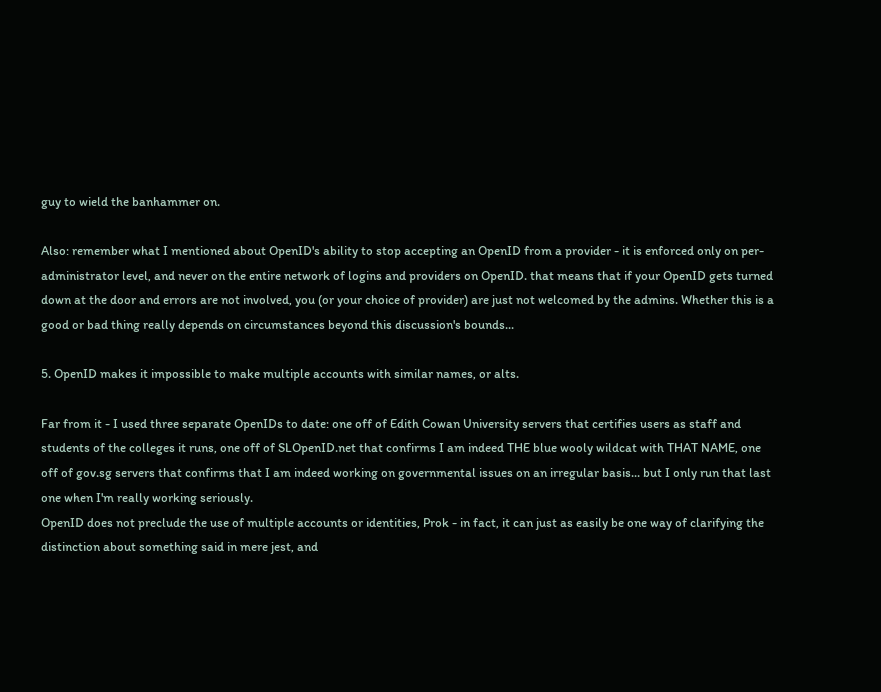guy to wield the banhammer on.

Also: remember what I mentioned about OpenID's ability to stop accepting an OpenID from a provider - it is enforced only on per-administrator level, and never on the entire network of logins and providers on OpenID. that means that if your OpenID gets turned down at the door and errors are not involved, you (or your choice of provider) are just not welcomed by the admins. Whether this is a good or bad thing really depends on circumstances beyond this discussion's bounds...

5. OpenID makes it impossible to make multiple accounts with similar names, or alts.

Far from it - I used three separate OpenIDs to date: one off of Edith Cowan University servers that certifies users as staff and students of the colleges it runs, one off of SLOpenID.net that confirms I am indeed THE blue wooly wildcat with THAT NAME, one off of gov.sg servers that confirms that I am indeed working on governmental issues on an irregular basis... but I only run that last one when I'm really working seriously.
OpenID does not preclude the use of multiple accounts or identities, Prok - in fact, it can just as easily be one way of clarifying the distinction about something said in mere jest, and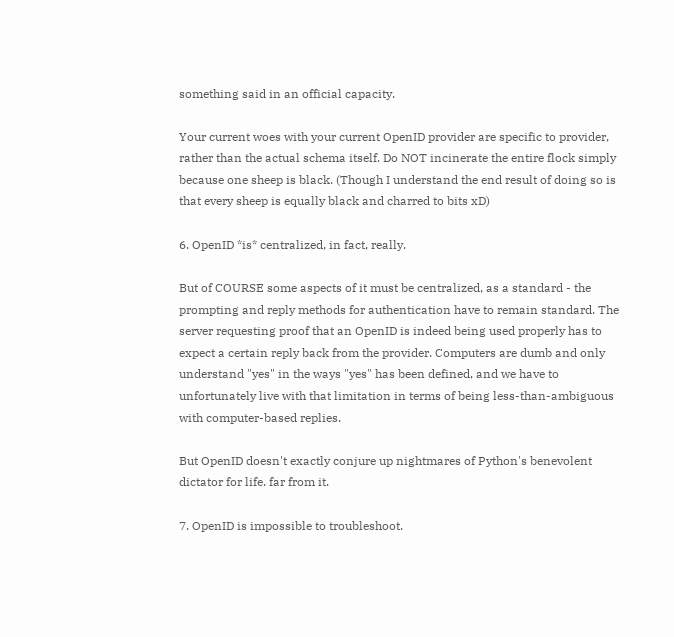something said in an official capacity.

Your current woes with your current OpenID provider are specific to provider, rather than the actual schema itself. Do NOT incinerate the entire flock simply because one sheep is black. (Though I understand the end result of doing so is that every sheep is equally black and charred to bits xD)

6. OpenID *is* centralized, in fact, really.

But of COURSE some aspects of it must be centralized, as a standard - the prompting and reply methods for authentication have to remain standard. The server requesting proof that an OpenID is indeed being used properly has to expect a certain reply back from the provider. Computers are dumb and only understand "yes" in the ways "yes" has been defined, and we have to unfortunately live with that limitation in terms of being less-than-ambiguous with computer-based replies.

But OpenID doesn't exactly conjure up nightmares of Python's benevolent dictator for life. far from it.

7. OpenID is impossible to troubleshoot.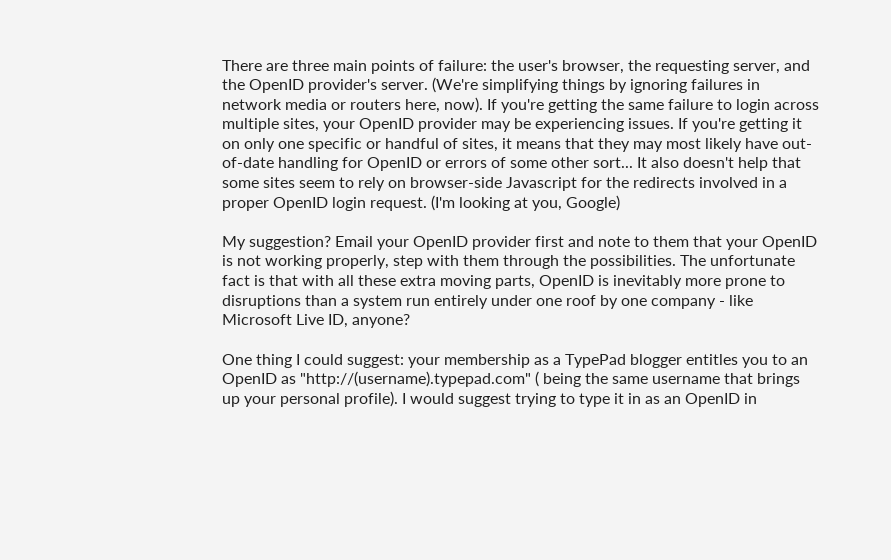There are three main points of failure: the user's browser, the requesting server, and the OpenID provider's server. (We're simplifying things by ignoring failures in network media or routers here, now). If you're getting the same failure to login across multiple sites, your OpenID provider may be experiencing issues. If you're getting it on only one specific or handful of sites, it means that they may most likely have out-of-date handling for OpenID or errors of some other sort... It also doesn't help that some sites seem to rely on browser-side Javascript for the redirects involved in a proper OpenID login request. (I'm looking at you, Google)

My suggestion? Email your OpenID provider first and note to them that your OpenID is not working properly, step with them through the possibilities. The unfortunate fact is that with all these extra moving parts, OpenID is inevitably more prone to disruptions than a system run entirely under one roof by one company - like Microsoft Live ID, anyone?

One thing I could suggest: your membership as a TypePad blogger entitles you to an OpenID as "http://(username).typepad.com" ( being the same username that brings up your personal profile). I would suggest trying to type it in as an OpenID in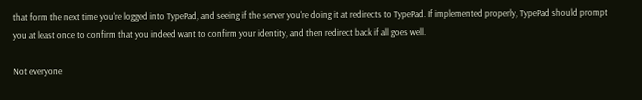that form the next time you're logged into TypePad, and seeing if the server you're doing it at redirects to TypePad. If implemented properly, TypePad should prompt you at least once to confirm that you indeed want to confirm your identity, and then redirect back if all goes well.

Not everyone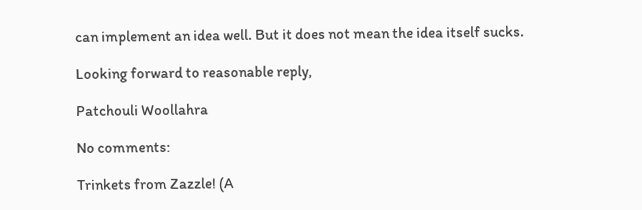can implement an idea well. But it does not mean the idea itself sucks.

Looking forward to reasonable reply,

Patchouli Woollahra

No comments:

Trinkets from Zazzle! (A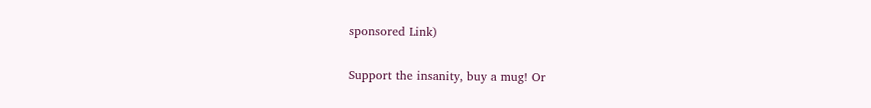sponsored Link)

Support the insanity, buy a mug! Or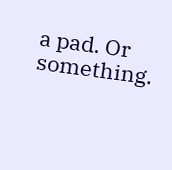a pad. Or something.